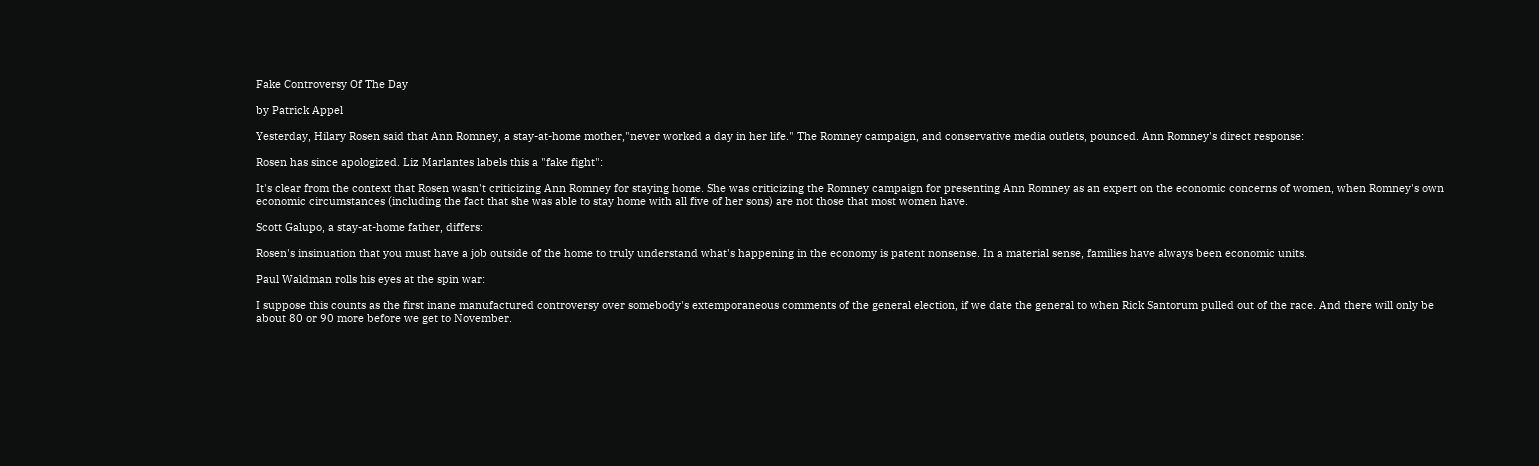Fake Controversy Of The Day

by Patrick Appel

Yesterday, Hilary Rosen said that Ann Romney, a stay-at-home mother,"never worked a day in her life." The Romney campaign, and conservative media outlets, pounced. Ann Romney's direct response:

Rosen has since apologized. Liz Marlantes labels this a "fake fight":

It's clear from the context that Rosen wasn't criticizing Ann Romney for staying home. She was criticizing the Romney campaign for presenting Ann Romney as an expert on the economic concerns of women, when Romney's own economic circumstances (including the fact that she was able to stay home with all five of her sons) are not those that most women have.

Scott Galupo, a stay-at-home father, differs:

Rosen's insinuation that you must have a job outside of the home to truly understand what's happening in the economy is patent nonsense. In a material sense, families have always been economic units.

Paul Waldman rolls his eyes at the spin war:

I suppose this counts as the first inane manufactured controversy over somebody's extemporaneous comments of the general election, if we date the general to when Rick Santorum pulled out of the race. And there will only be about 80 or 90 more before we get to November.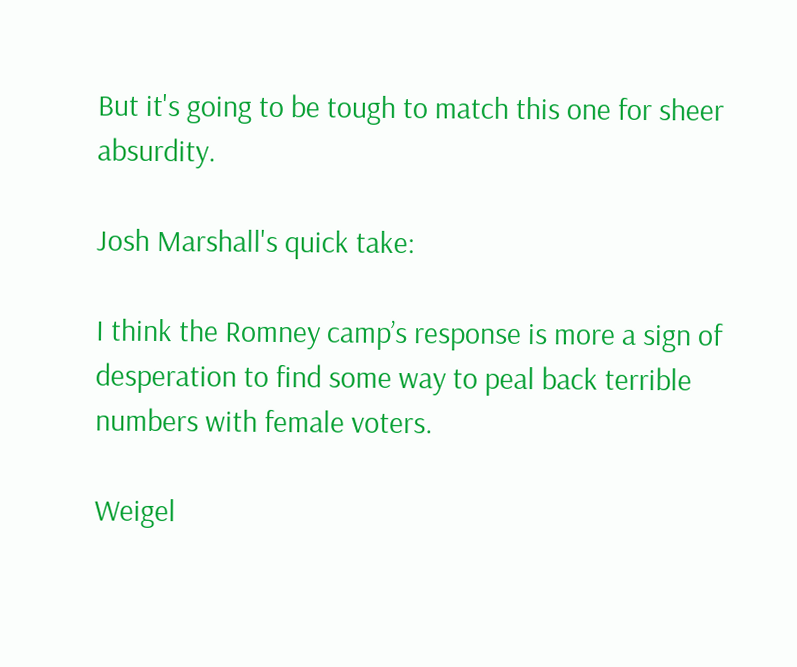But it's going to be tough to match this one for sheer absurdity.

Josh Marshall's quick take:

I think the Romney camp’s response is more a sign of desperation to find some way to peal back terrible numbers with female voters.

Weigel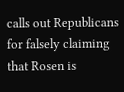calls out Republicans for falsely claiming that Rosen is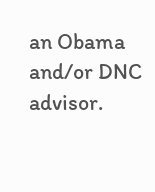an Obama and/or DNC advisor.